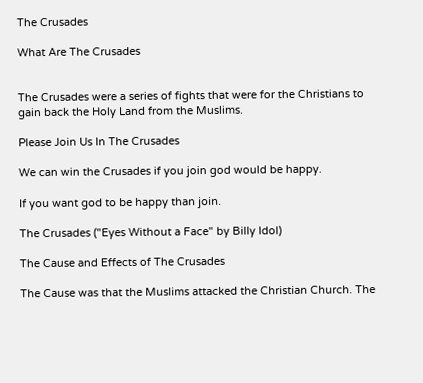The Crusades

What Are The Crusades


The Crusades were a series of fights that were for the Christians to gain back the Holy Land from the Muslims.

Please Join Us In The Crusades

We can win the Crusades if you join god would be happy.

If you want god to be happy than join.

The Crusades ("Eyes Without a Face" by Billy Idol)

The Cause and Effects of The Crusades

The Cause was that the Muslims attacked the Christian Church. The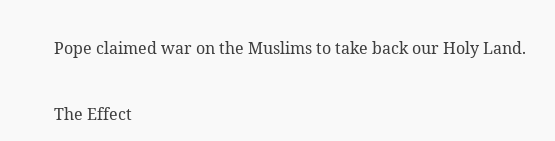Pope claimed war on the Muslims to take back our Holy Land.

The Effect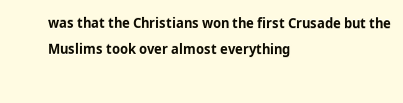was that the Christians won the first Crusade but the Muslims took over almost everything